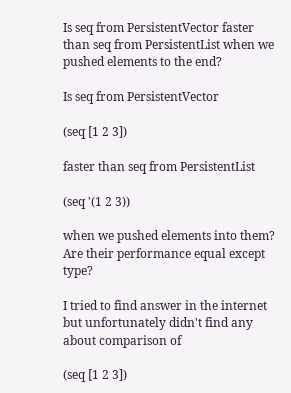Is seq from PersistentVector faster than seq from PersistentList when we pushed elements to the end?

Is seq from PersistentVector

(seq [1 2 3])

faster than seq from PersistentList

(seq '(1 2 3))

when we pushed elements into them? Are their performance equal except type?

I tried to find answer in the internet but unfortunately didn't find any about comparison of

(seq [1 2 3])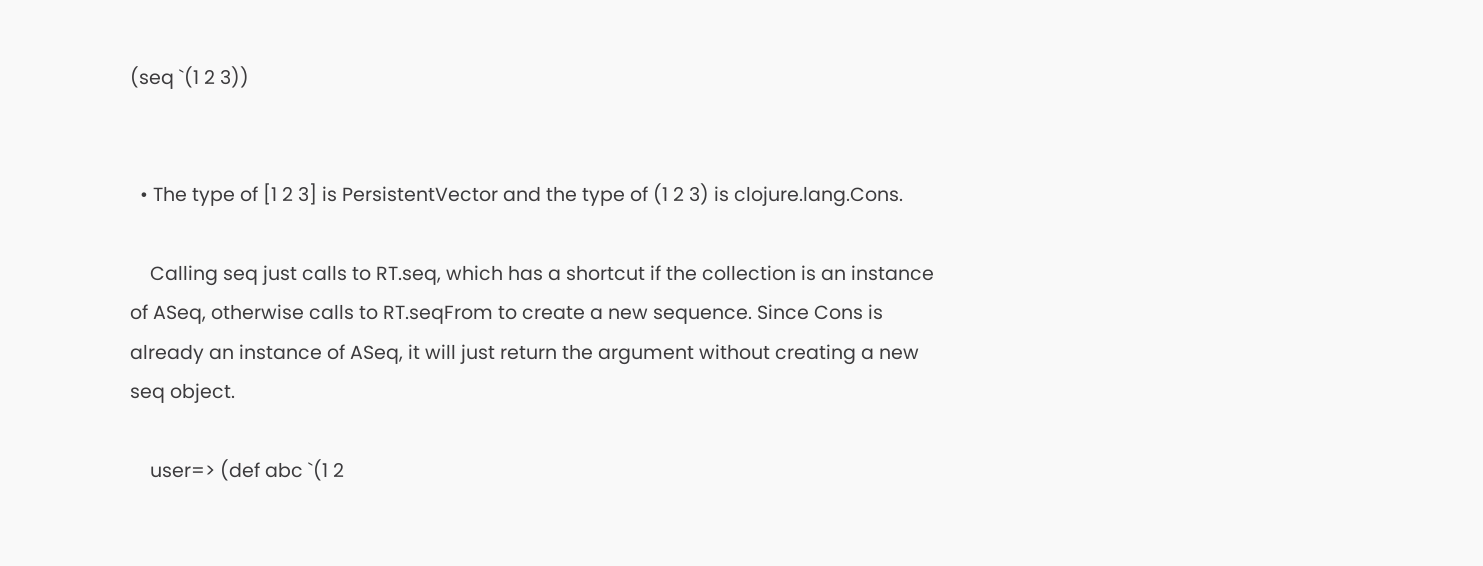(seq `(1 2 3))


  • The type of [1 2 3] is PersistentVector and the type of (1 2 3) is clojure.lang.Cons.

    Calling seq just calls to RT.seq, which has a shortcut if the collection is an instance of ASeq, otherwise calls to RT.seqFrom to create a new sequence. Since Cons is already an instance of ASeq, it will just return the argument without creating a new seq object.

    user=> (def abc `(1 2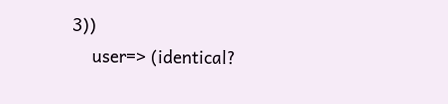3))
    user=> (identical?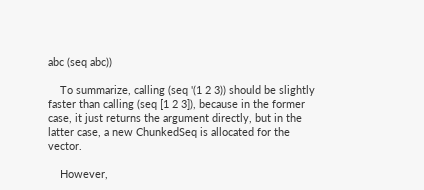abc (seq abc))

    To summarize, calling (seq '(1 2 3)) should be slightly faster than calling (seq [1 2 3]), because in the former case, it just returns the argument directly, but in the latter case, a new ChunkedSeq is allocated for the vector.

    However,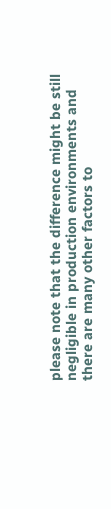please note that the difference might be still negligible in production environments and there are many other factors to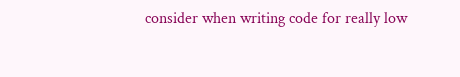consider when writing code for really low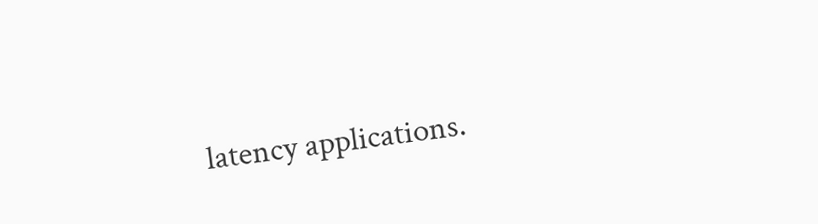latency applications.